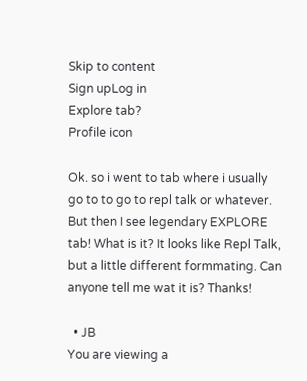Skip to content
Sign upLog in
Explore tab?
Profile icon

Ok. so i went to tab where i usually go to to go to repl talk or whatever. But then I see legendary EXPLORE tab! What is it? It looks like Repl Talk, but a little different formmating. Can anyone tell me wat it is? Thanks!

  • JB
You are viewing a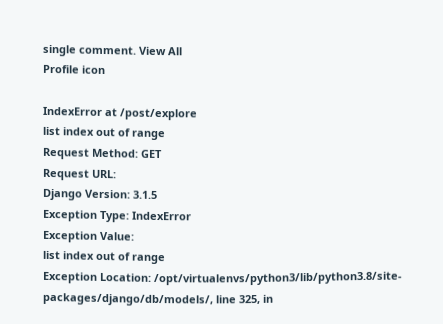single comment. View All
Profile icon

IndexError at /post/explore
list index out of range
Request Method: GET
Request URL:
Django Version: 3.1.5
Exception Type: IndexError
Exception Value:
list index out of range
Exception Location: /opt/virtualenvs/python3/lib/python3.8/site-packages/django/db/models/, line 325, in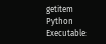getitem
Python Executable: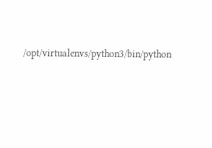/opt/virtualenvs/python3/bin/python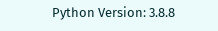Python Version: 3.8.8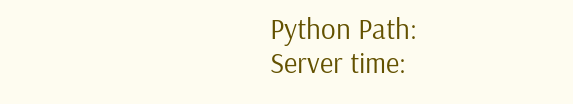Python Path:
Server time: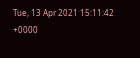Tue, 13 Apr 2021 15:11:42 +0000